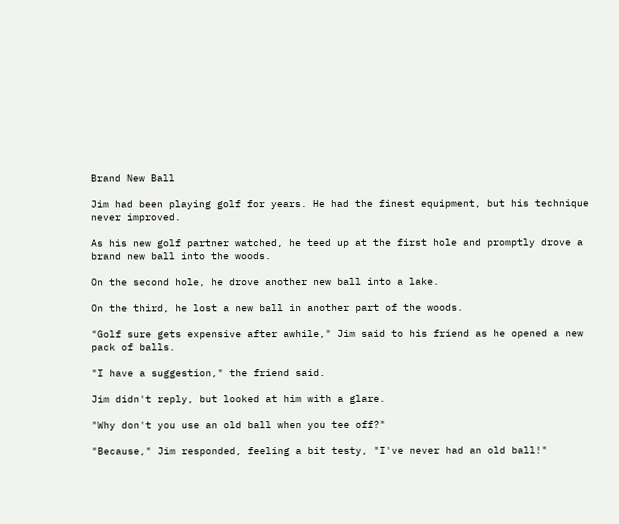Brand New Ball

Jim had been playing golf for years. He had the finest equipment, but his technique never improved.

As his new golf partner watched, he teed up at the first hole and promptly drove a brand new ball into the woods.

On the second hole, he drove another new ball into a lake.

On the third, he lost a new ball in another part of the woods.

"Golf sure gets expensive after awhile," Jim said to his friend as he opened a new pack of balls.

"I have a suggestion," the friend said.

Jim didn't reply, but looked at him with a glare.

"Why don't you use an old ball when you tee off?"

"Because," Jim responded, feeling a bit testy, "I've never had an old ball!"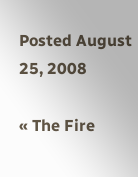Posted August 25, 2008

« The Fire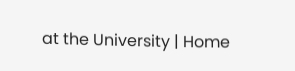at the University | Home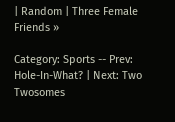| Random | Three Female Friends »

Category: Sports -- Prev: Hole-In-What? | Next: Two Twosomes